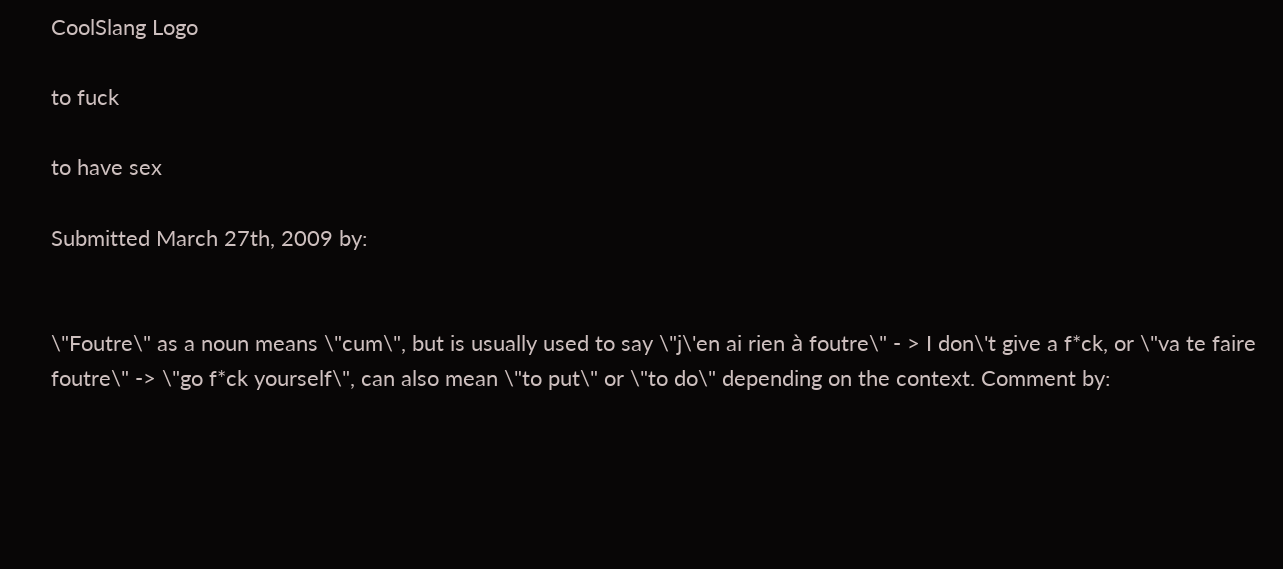CoolSlang Logo

to fuck

to have sex

Submitted March 27th, 2009 by:


\"Foutre\" as a noun means \"cum\", but is usually used to say \"j\'en ai rien à foutre\" - > I don\'t give a f*ck, or \"va te faire foutre\" -> \"go f*ck yourself\", can also mean \"to put\" or \"to do\" depending on the context. Comment by: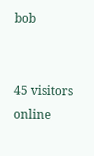bob


45 visitors online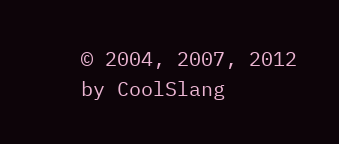© 2004, 2007, 2012 by CoolSlang